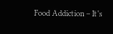Food Addiction – It’s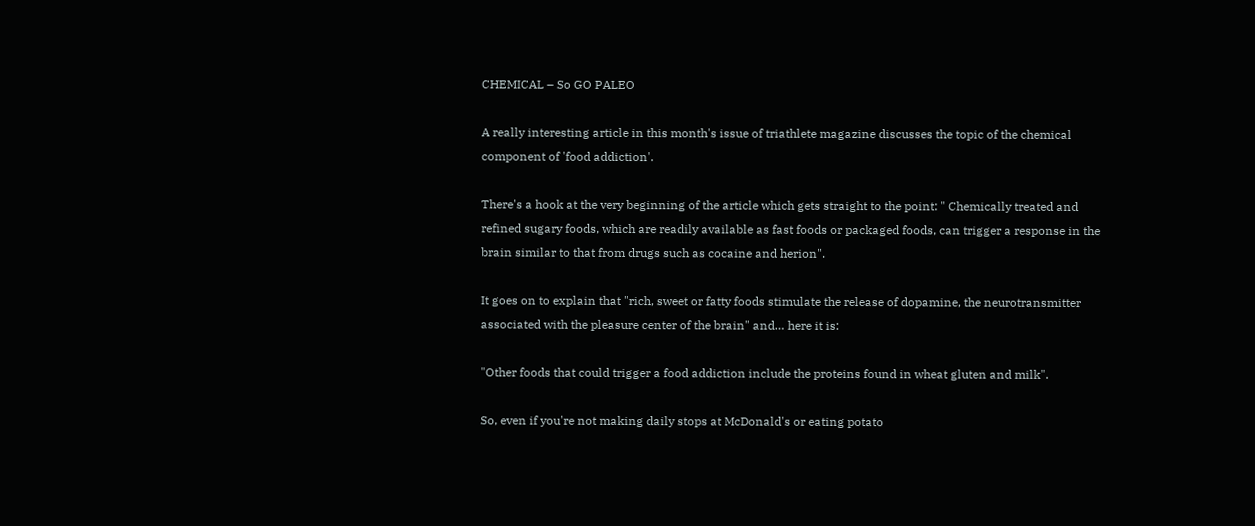CHEMICAL – So GO PALEO

A really interesting article in this month's issue of triathlete magazine discusses the topic of the chemical component of 'food addiction'.

There's a hook at the very beginning of the article which gets straight to the point: " Chemically treated and refined sugary foods, which are readily available as fast foods or packaged foods, can trigger a response in the brain similar to that from drugs such as cocaine and herion".

It goes on to explain that "rich, sweet or fatty foods stimulate the release of dopamine, the neurotransmitter associated with the pleasure center of the brain" and… here it is:

"Other foods that could trigger a food addiction include the proteins found in wheat gluten and milk".

So, even if you're not making daily stops at McDonald's or eating potato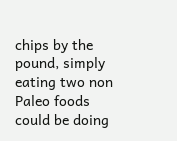chips by the pound, simply eating two non Paleo foods could be doing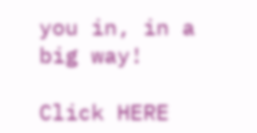you in, in a big way!

Click HERE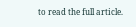to read the full article.